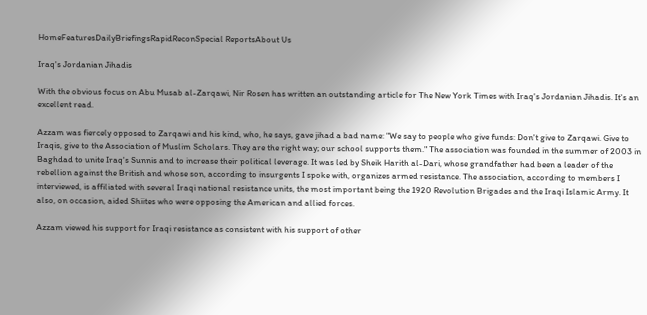HomeFeaturesDailyBriefingsRapidReconSpecial ReportsAbout Us

Iraq's Jordanian Jihadis

With the obvious focus on Abu Musab al-Zarqawi, Nir Rosen has written an outstanding article for The New York Times with Iraq's Jordanian Jihadis. It's an excellent read.

Azzam was fiercely opposed to Zarqawi and his kind, who, he says, gave jihad a bad name: "We say to people who give funds: Don't give to Zarqawi. Give to Iraqis, give to the Association of Muslim Scholars. They are the right way; our school supports them." The association was founded in the summer of 2003 in Baghdad to unite Iraq's Sunnis and to increase their political leverage. It was led by Sheik Harith al-Dari, whose grandfather had been a leader of the rebellion against the British and whose son, according to insurgents I spoke with, organizes armed resistance. The association, according to members I interviewed, is affiliated with several Iraqi national resistance units, the most important being the 1920 Revolution Brigades and the Iraqi Islamic Army. It also, on occasion, aided Shiites who were opposing the American and allied forces.

Azzam viewed his support for Iraqi resistance as consistent with his support of other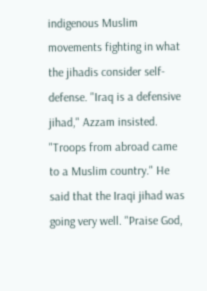indigenous Muslim movements fighting in what the jihadis consider self-defense. "Iraq is a defensive jihad," Azzam insisted. "Troops from abroad came to a Muslim country." He said that the Iraqi jihad was going very well. "Praise God,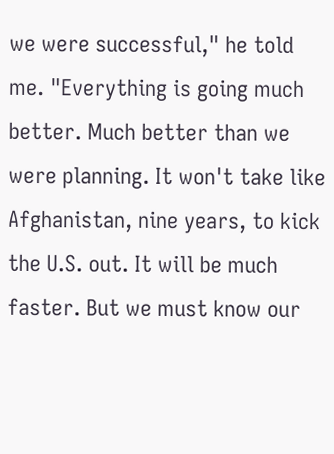we were successful," he told me. "Everything is going much better. Much better than we were planning. It won't take like Afghanistan, nine years, to kick the U.S. out. It will be much faster. But we must know our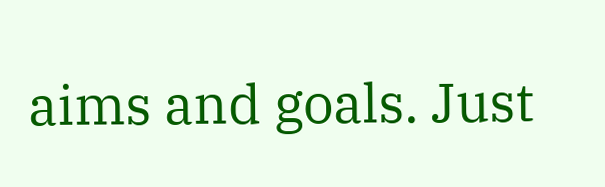aims and goals. Just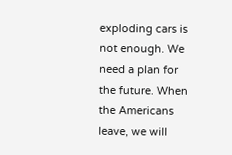exploding cars is not enough. We need a plan for the future. When the Americans leave, we will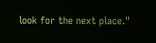look for the next place."